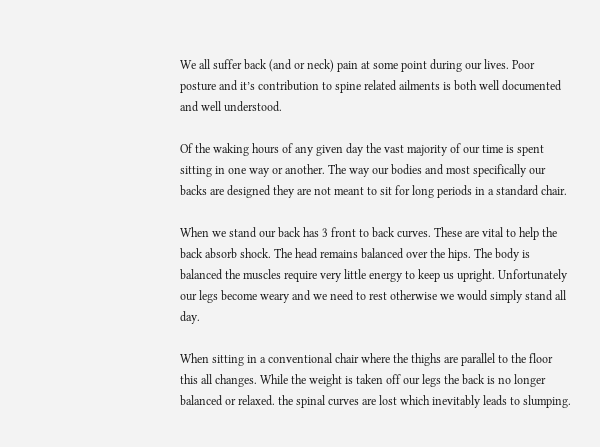We all suffer back (and or neck) pain at some point during our lives. Poor posture and it’s contribution to spine related ailments is both well documented and well understood.

Of the waking hours of any given day the vast majority of our time is spent sitting in one way or another. The way our bodies and most specifically our backs are designed they are not meant to sit for long periods in a standard chair.

When we stand our back has 3 front to back curves. These are vital to help the back absorb shock. The head remains balanced over the hips. The body is balanced the muscles require very little energy to keep us upright. Unfortunately our legs become weary and we need to rest otherwise we would simply stand all day.

When sitting in a conventional chair where the thighs are parallel to the floor this all changes. While the weight is taken off our legs the back is no longer balanced or relaxed. the spinal curves are lost which inevitably leads to slumping.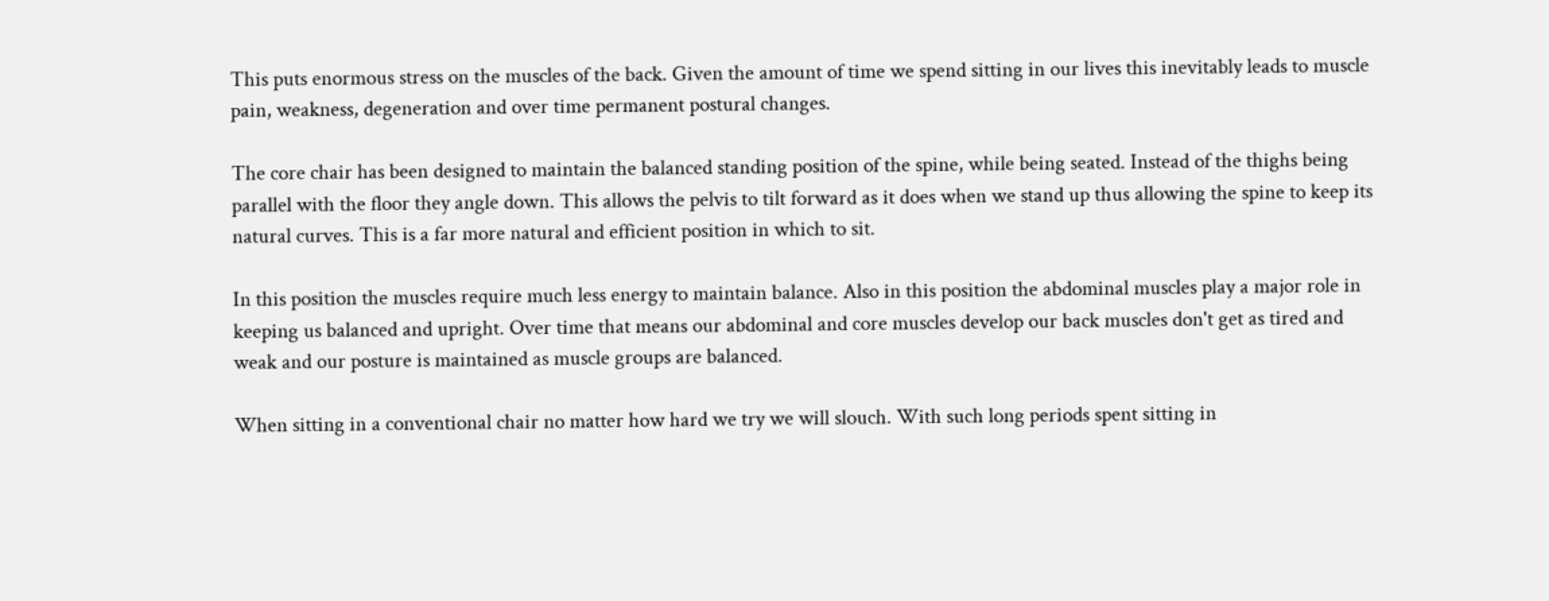This puts enormous stress on the muscles of the back. Given the amount of time we spend sitting in our lives this inevitably leads to muscle pain, weakness, degeneration and over time permanent postural changes.

The core chair has been designed to maintain the balanced standing position of the spine, while being seated. Instead of the thighs being parallel with the floor they angle down. This allows the pelvis to tilt forward as it does when we stand up thus allowing the spine to keep its natural curves. This is a far more natural and efficient position in which to sit.

In this position the muscles require much less energy to maintain balance. Also in this position the abdominal muscles play a major role in keeping us balanced and upright. Over time that means our abdominal and core muscles develop our back muscles don't get as tired and weak and our posture is maintained as muscle groups are balanced.

When sitting in a conventional chair no matter how hard we try we will slouch. With such long periods spent sitting in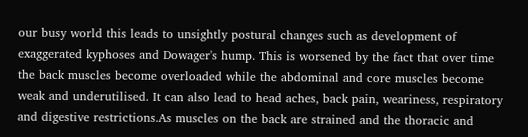our busy world this leads to unsightly postural changes such as development of exaggerated kyphoses and Dowager's hump. This is worsened by the fact that over time the back muscles become overloaded while the abdominal and core muscles become weak and underutilised. It can also lead to head aches, back pain, weariness, respiratory and digestive restrictions.As muscles on the back are strained and the thoracic and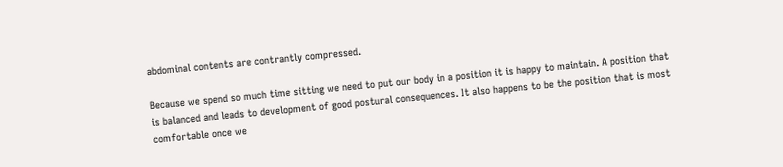abdominal contents are contrantly compressed.

Because we spend so much time sitting we need to put our body in a position it is happy to maintain. A position that is balanced and leads to development of good postural consequences. It also happens to be the position that is most comfortable once we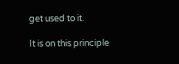get used to it.

It is on this principle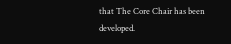that The Core Chair has been developed.